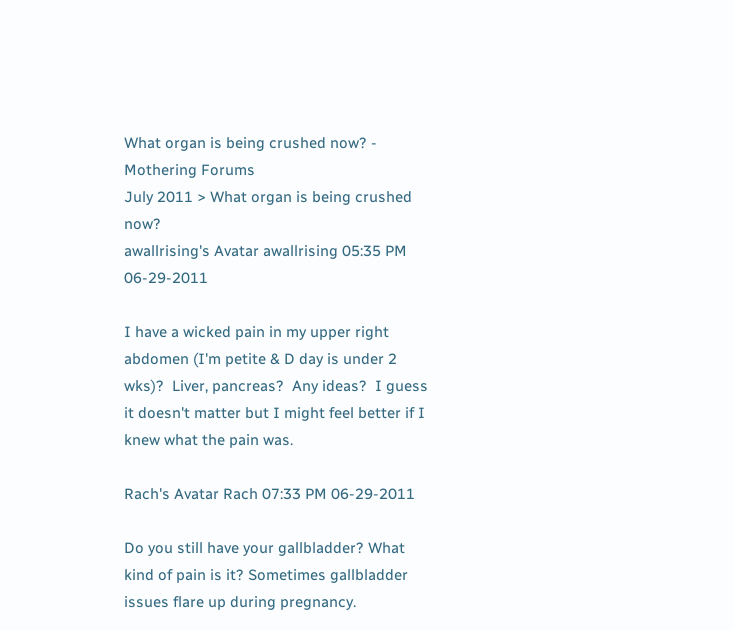What organ is being crushed now? - Mothering Forums
July 2011 > What organ is being crushed now?
awallrising's Avatar awallrising 05:35 PM 06-29-2011

I have a wicked pain in my upper right abdomen (I'm petite & D day is under 2 wks)?  Liver, pancreas?  Any ideas?  I guess it doesn't matter but I might feel better if I knew what the pain was.

Rach's Avatar Rach 07:33 PM 06-29-2011

Do you still have your gallbladder? What kind of pain is it? Sometimes gallbladder issues flare up during pregnancy.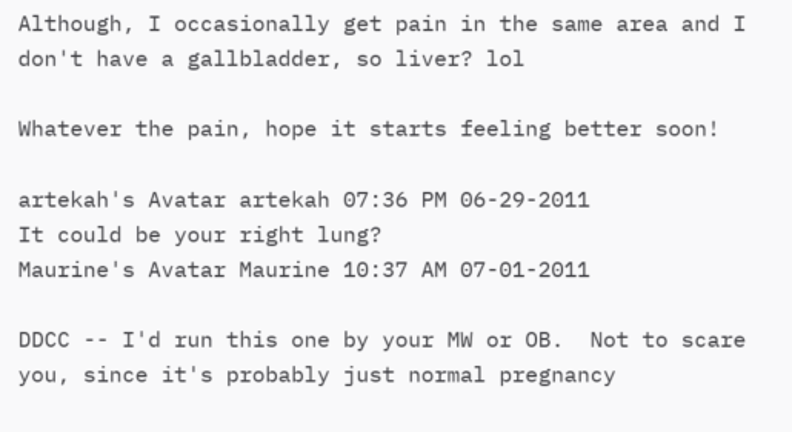Although, I occasionally get pain in the same area and I don't have a gallbladder, so liver? lol

Whatever the pain, hope it starts feeling better soon!

artekah's Avatar artekah 07:36 PM 06-29-2011
It could be your right lung?
Maurine's Avatar Maurine 10:37 AM 07-01-2011

DDCC -- I'd run this one by your MW or OB.  Not to scare you, since it's probably just normal pregnancy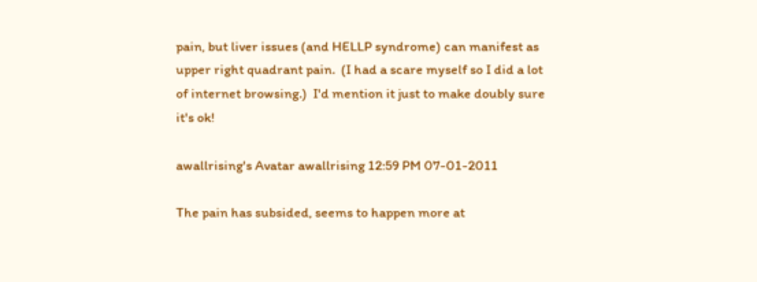pain, but liver issues (and HELLP syndrome) can manifest as upper right quadrant pain.  (I had a scare myself so I did a lot of internet browsing.)  I'd mention it just to make doubly sure it's ok!

awallrising's Avatar awallrising 12:59 PM 07-01-2011

The pain has subsided, seems to happen more at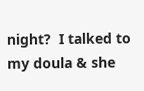night?  I talked to my doula & she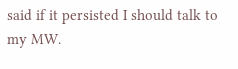said if it persisted I should talk to my MW.